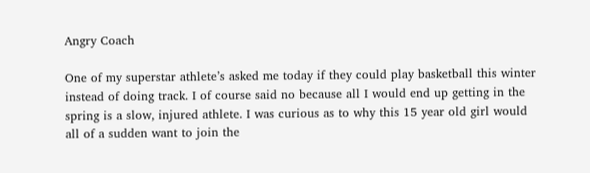Angry Coach

One of my superstar athlete’s asked me today if they could play basketball this winter instead of doing track. I of course said no because all I would end up getting in the spring is a slow, injured athlete. I was curious as to why this 15 year old girl would all of a sudden want to join the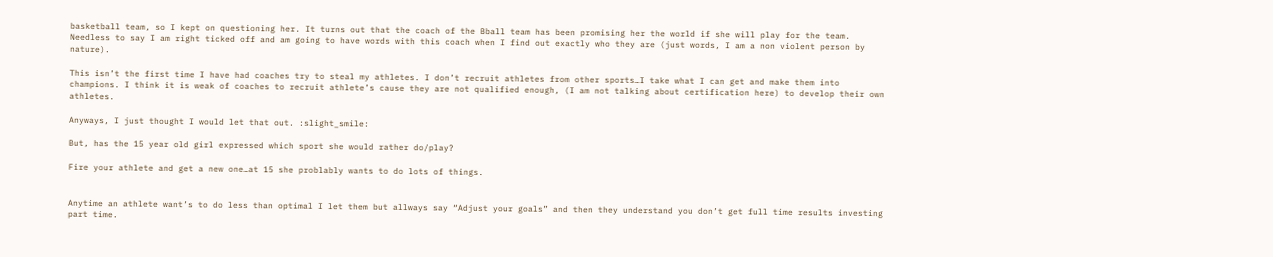basketball team, so I kept on questioning her. It turns out that the coach of the Bball team has been promising her the world if she will play for the team. Needless to say I am right ticked off and am going to have words with this coach when I find out exactly who they are (just words, I am a non violent person by nature).

This isn’t the first time I have had coaches try to steal my athletes. I don’t recruit athletes from other sports…I take what I can get and make them into champions. I think it is weak of coaches to recruit athlete’s cause they are not qualified enough, (I am not talking about certification here) to develop their own athletes.

Anyways, I just thought I would let that out. :slight_smile:

But, has the 15 year old girl expressed which sport she would rather do/play?

Fire your athlete and get a new one…at 15 she problably wants to do lots of things.


Anytime an athlete want’s to do less than optimal I let them but allways say “Adjust your goals” and then they understand you don’t get full time results investing part time.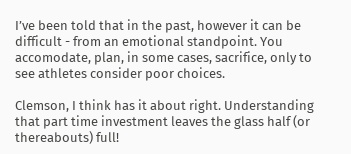I’ve been told that in the past, however it can be difficult - from an emotional standpoint. You accomodate, plan, in some cases, sacrifice, only to see athletes consider poor choices.

Clemson, I think has it about right. Understanding that part time investment leaves the glass half (or thereabouts) full!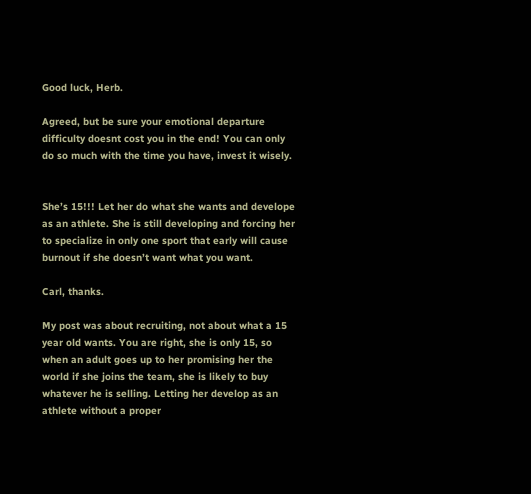Good luck, Herb.

Agreed, but be sure your emotional departure difficulty doesnt cost you in the end! You can only do so much with the time you have, invest it wisely.


She’s 15!!! Let her do what she wants and develope as an athlete. She is still developing and forcing her to specialize in only one sport that early will cause burnout if she doesn’t want what you want.

Carl, thanks.

My post was about recruiting, not about what a 15 year old wants. You are right, she is only 15, so when an adult goes up to her promising her the world if she joins the team, she is likely to buy whatever he is selling. Letting her develop as an athlete without a proper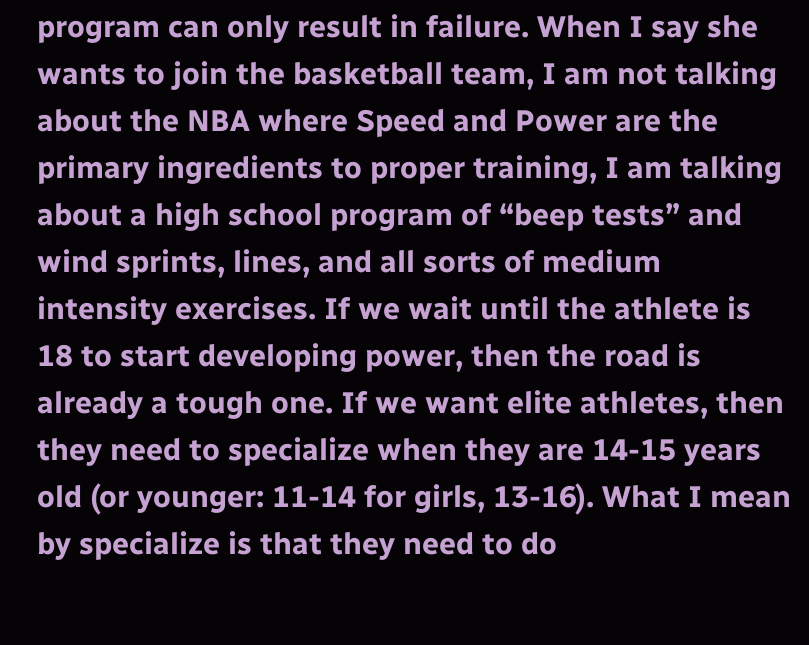program can only result in failure. When I say she wants to join the basketball team, I am not talking about the NBA where Speed and Power are the primary ingredients to proper training, I am talking about a high school program of “beep tests” and wind sprints, lines, and all sorts of medium intensity exercises. If we wait until the athlete is 18 to start developing power, then the road is already a tough one. If we want elite athletes, then they need to specialize when they are 14-15 years old (or younger: 11-14 for girls, 13-16). What I mean by specialize is that they need to do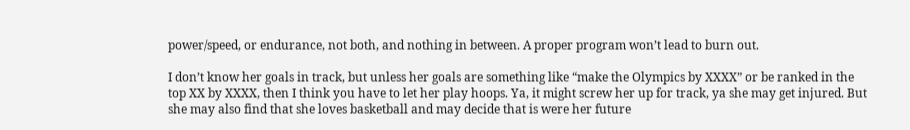power/speed, or endurance, not both, and nothing in between. A proper program won’t lead to burn out.

I don’t know her goals in track, but unless her goals are something like “make the Olympics by XXXX” or be ranked in the top XX by XXXX, then I think you have to let her play hoops. Ya, it might screw her up for track, ya she may get injured. But she may also find that she loves basketball and may decide that is were her future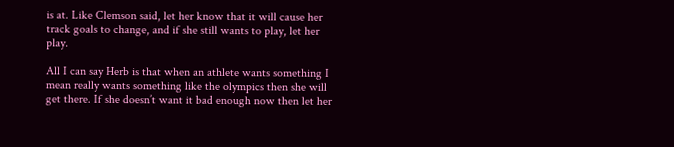is at. Like Clemson said, let her know that it will cause her track goals to change, and if she still wants to play, let her play.

All I can say Herb is that when an athlete wants something I mean really wants something like the olympics then she will get there. If she doesn’t want it bad enough now then let her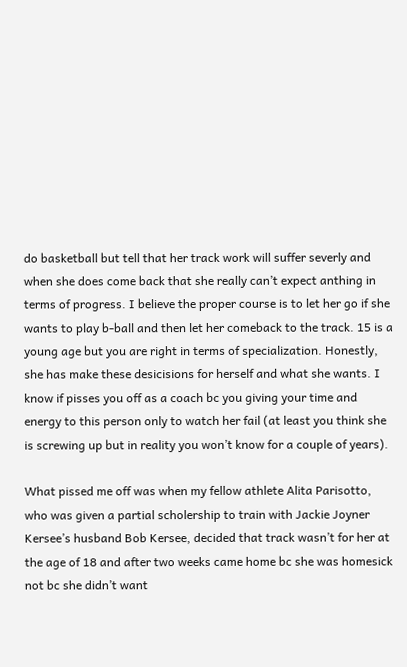do basketball but tell that her track work will suffer severly and when she does come back that she really can’t expect anthing in terms of progress. I believe the proper course is to let her go if she wants to play b-ball and then let her comeback to the track. 15 is a young age but you are right in terms of specialization. Honestly, she has make these desicisions for herself and what she wants. I know if pisses you off as a coach bc you giving your time and energy to this person only to watch her fail (at least you think she is screwing up but in reality you won’t know for a couple of years).

What pissed me off was when my fellow athlete Alita Parisotto, who was given a partial scholership to train with Jackie Joyner Kersee’s husband Bob Kersee, decided that track wasn’t for her at the age of 18 and after two weeks came home bc she was homesick not bc she didn’t want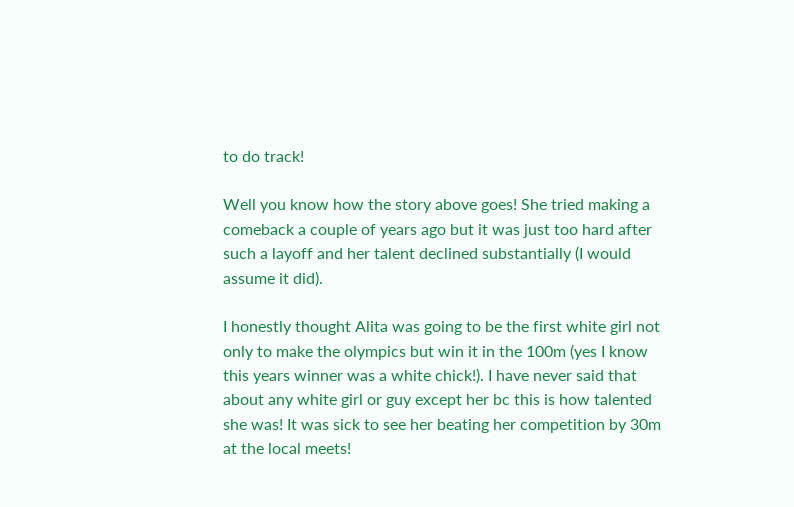to do track!

Well you know how the story above goes! She tried making a comeback a couple of years ago but it was just too hard after such a layoff and her talent declined substantially (I would assume it did).

I honestly thought Alita was going to be the first white girl not only to make the olympics but win it in the 100m (yes I know this years winner was a white chick!). I have never said that about any white girl or guy except her bc this is how talented she was! It was sick to see her beating her competition by 30m at the local meets!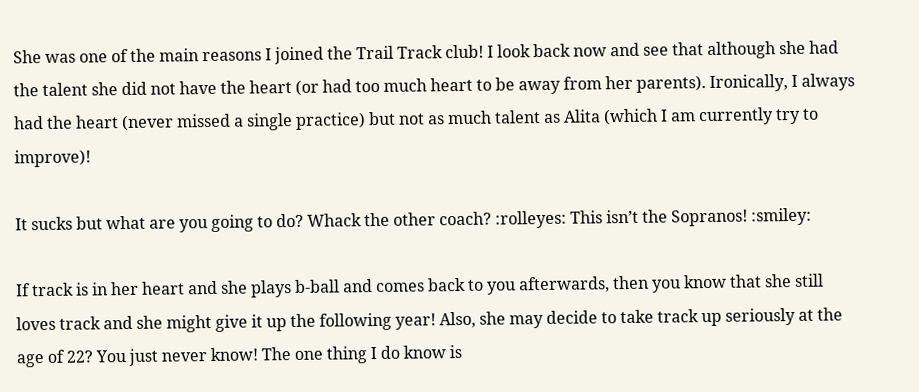She was one of the main reasons I joined the Trail Track club! I look back now and see that although she had the talent she did not have the heart (or had too much heart to be away from her parents). Ironically, I always had the heart (never missed a single practice) but not as much talent as Alita (which I am currently try to improve)!

It sucks but what are you going to do? Whack the other coach? :rolleyes: This isn’t the Sopranos! :smiley:

If track is in her heart and she plays b-ball and comes back to you afterwards, then you know that she still loves track and she might give it up the following year! Also, she may decide to take track up seriously at the age of 22? You just never know! The one thing I do know is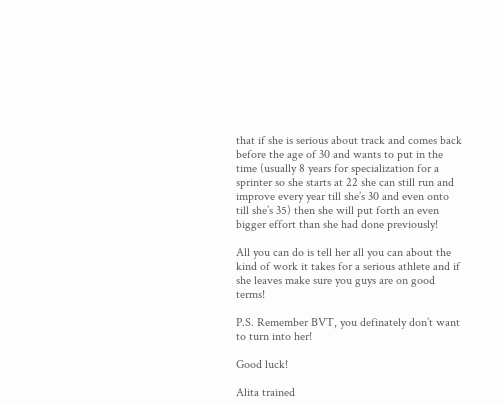that if she is serious about track and comes back before the age of 30 and wants to put in the time (usually 8 years for specialization for a sprinter so she starts at 22 she can still run and improve every year till she’s 30 and even onto till she’s 35) then she will put forth an even bigger effort than she had done previously!

All you can do is tell her all you can about the kind of work it takes for a serious athlete and if she leaves make sure you guys are on good terms!

P.S. Remember BVT, you definately don’t want to turn into her!

Good luck!

Alita trained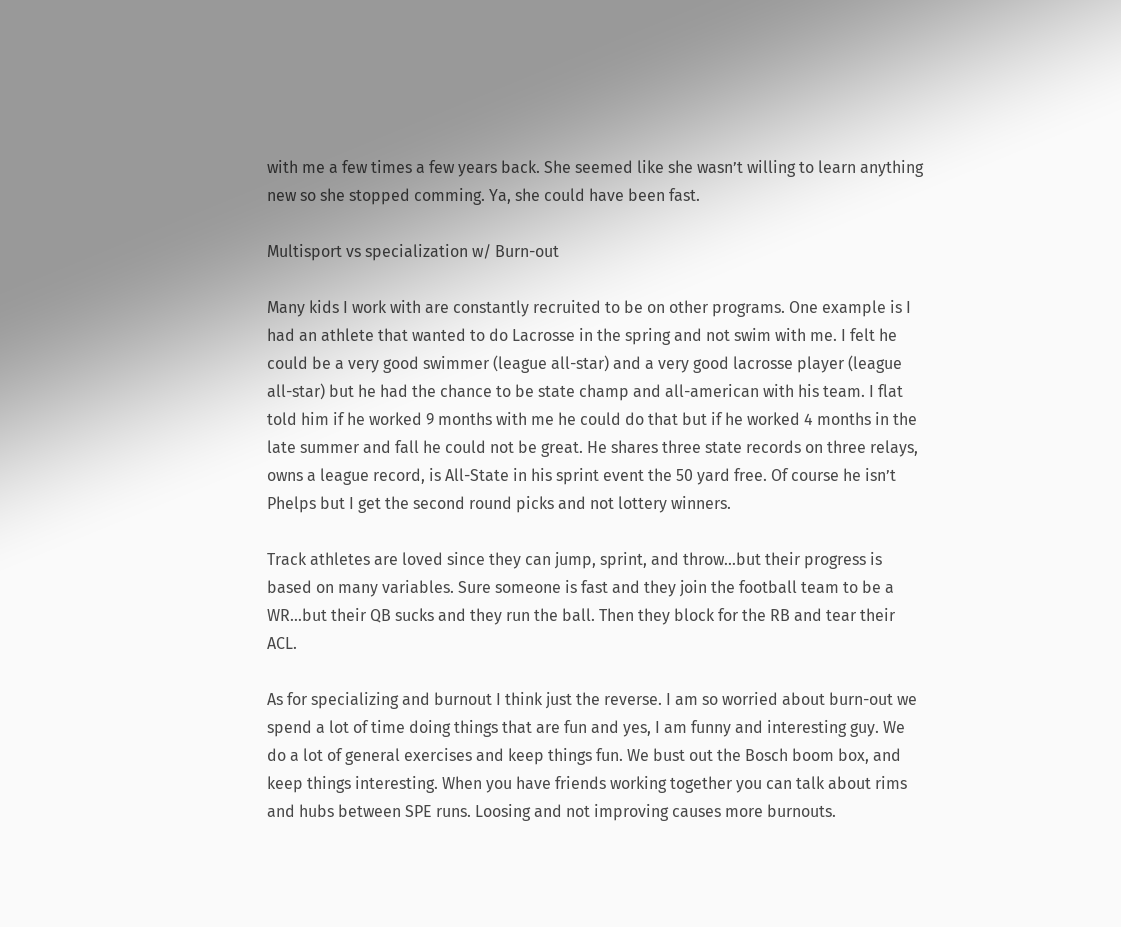with me a few times a few years back. She seemed like she wasn’t willing to learn anything new so she stopped comming. Ya, she could have been fast.

Multisport vs specialization w/ Burn-out

Many kids I work with are constantly recruited to be on other programs. One example is I had an athlete that wanted to do Lacrosse in the spring and not swim with me. I felt he could be a very good swimmer (league all-star) and a very good lacrosse player (league all-star) but he had the chance to be state champ and all-american with his team. I flat told him if he worked 9 months with me he could do that but if he worked 4 months in the late summer and fall he could not be great. He shares three state records on three relays, owns a league record, is All-State in his sprint event the 50 yard free. Of course he isn’t Phelps but I get the second round picks and not lottery winners.

Track athletes are loved since they can jump, sprint, and throw…but their progress is based on many variables. Sure someone is fast and they join the football team to be a WR…but their QB sucks and they run the ball. Then they block for the RB and tear their ACL.

As for specializing and burnout I think just the reverse. I am so worried about burn-out we spend a lot of time doing things that are fun and yes, I am funny and interesting guy. We do a lot of general exercises and keep things fun. We bust out the Bosch boom box, and keep things interesting. When you have friends working together you can talk about rims and hubs between SPE runs. Loosing and not improving causes more burnouts.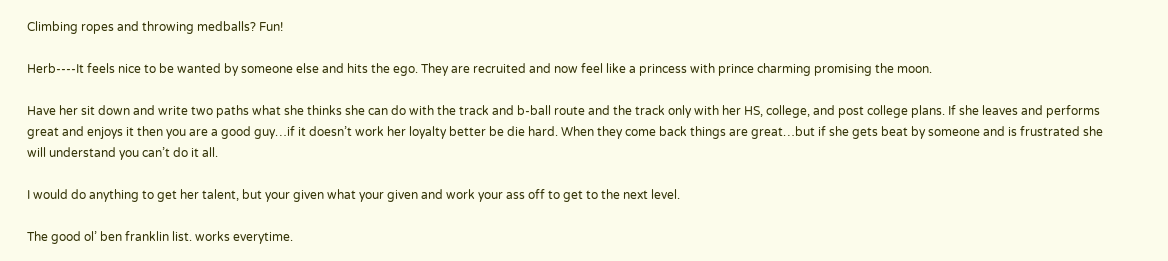Climbing ropes and throwing medballs? Fun!

Herb----It feels nice to be wanted by someone else and hits the ego. They are recruited and now feel like a princess with prince charming promising the moon.

Have her sit down and write two paths what she thinks she can do with the track and b-ball route and the track only with her HS, college, and post college plans. If she leaves and performs great and enjoys it then you are a good guy…if it doesn’t work her loyalty better be die hard. When they come back things are great…but if she gets beat by someone and is frustrated she will understand you can’t do it all.

I would do anything to get her talent, but your given what your given and work your ass off to get to the next level.

The good ol’ ben franklin list. works everytime.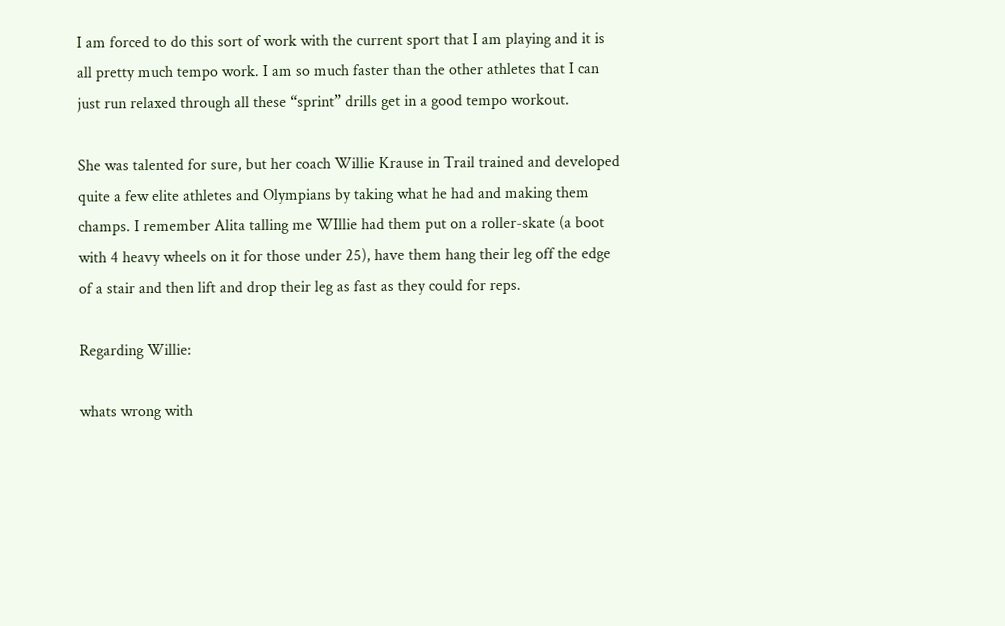I am forced to do this sort of work with the current sport that I am playing and it is all pretty much tempo work. I am so much faster than the other athletes that I can just run relaxed through all these “sprint” drills get in a good tempo workout.

She was talented for sure, but her coach Willie Krause in Trail trained and developed quite a few elite athletes and Olympians by taking what he had and making them champs. I remember Alita talling me WIllie had them put on a roller-skate (a boot with 4 heavy wheels on it for those under 25), have them hang their leg off the edge of a stair and then lift and drop their leg as fast as they could for reps.

Regarding Willie:

whats wrong with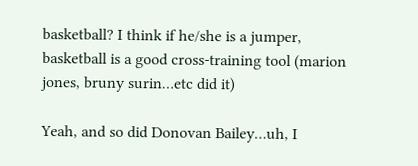basketball? I think if he/she is a jumper, basketball is a good cross-training tool (marion jones, bruny surin…etc did it)

Yeah, and so did Donovan Bailey…uh, I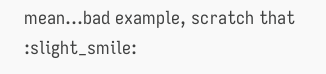mean…bad example, scratch that :slight_smile: